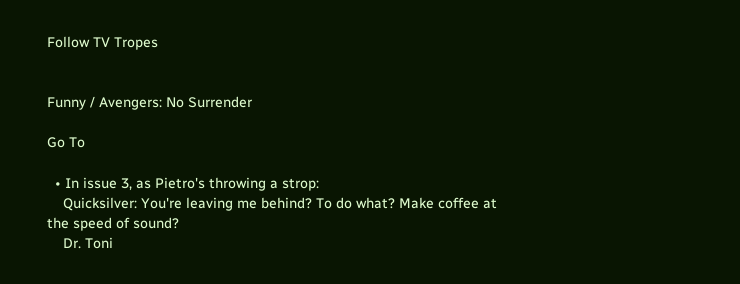Follow TV Tropes


Funny / Avengers: No Surrender

Go To

  • In issue 3, as Pietro's throwing a strop:
    Quicksilver: You're leaving me behind? To do what? Make coffee at the speed of sound?
    Dr. Toni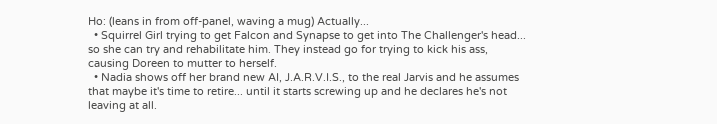Ho: (leans in from off-panel, waving a mug) Actually...
  • Squirrel Girl trying to get Falcon and Synapse to get into The Challenger's head... so she can try and rehabilitate him. They instead go for trying to kick his ass, causing Doreen to mutter to herself.
  • Nadia shows off her brand new AI, J.A.R.V.I.S., to the real Jarvis and he assumes that maybe it's time to retire... until it starts screwing up and he declares he's not leaving at all.